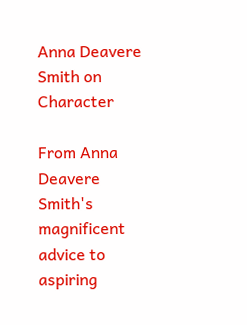Anna Deavere Smith on Character

From Anna Deavere Smith's magnificent advice to aspiring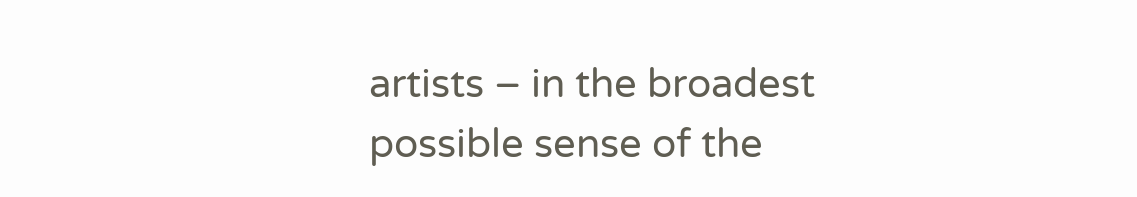artists – in the broadest possible sense of the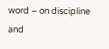word – on discipline and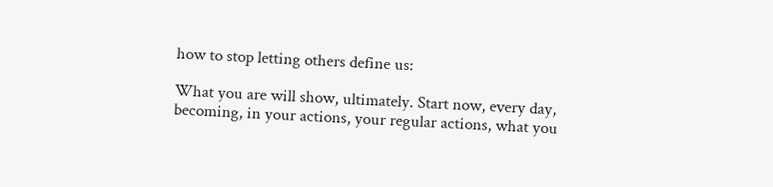how to stop letting others define us:

What you are will show, ultimately. Start now, every day, becoming, in your actions, your regular actions, what you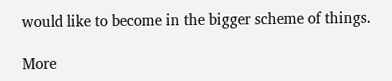would like to become in the bigger scheme of things.

More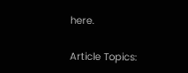here.

Article Topics: